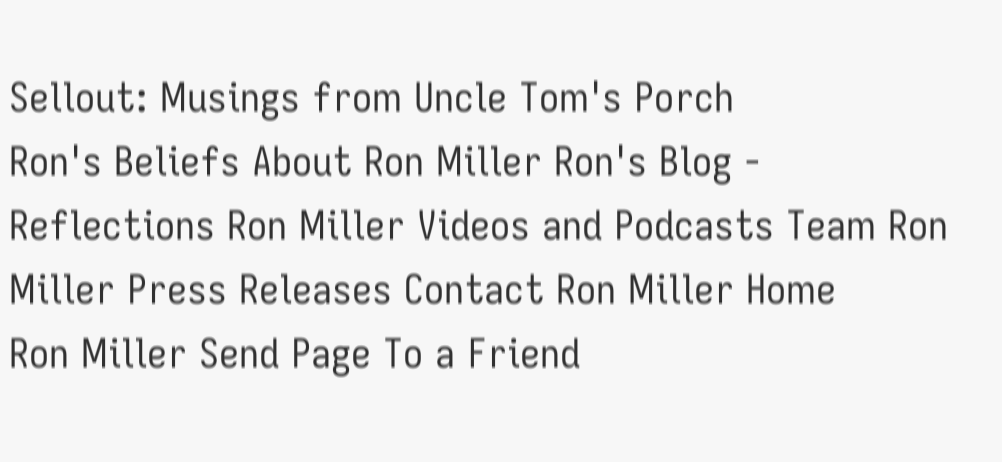Sellout: Musings from Uncle Tom's Porch
Ron's Beliefs About Ron Miller Ron's Blog - Reflections Ron Miller Videos and Podcasts Team Ron Miller Press Releases Contact Ron Miller Home
Ron Miller Send Page To a Friend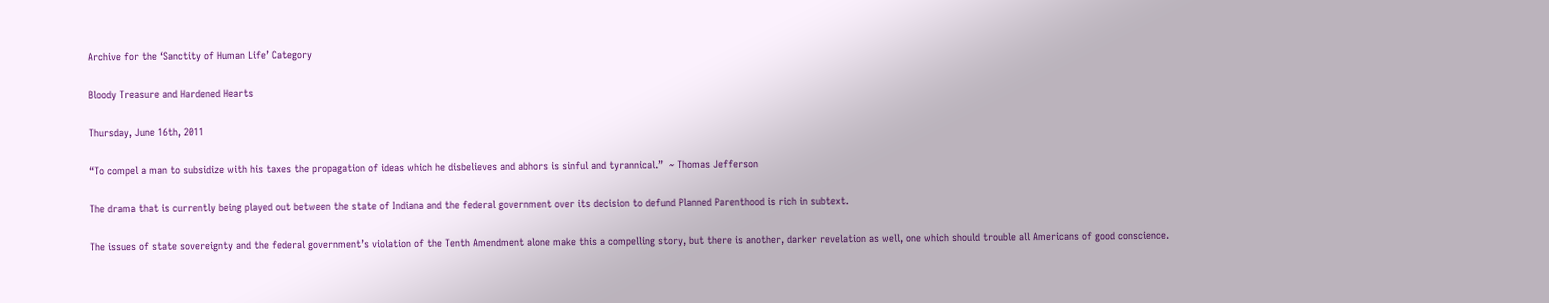Archive for the ‘Sanctity of Human Life’ Category

Bloody Treasure and Hardened Hearts

Thursday, June 16th, 2011

“To compel a man to subsidize with his taxes the propagation of ideas which he disbelieves and abhors is sinful and tyrannical.”  ~ Thomas Jefferson

The drama that is currently being played out between the state of Indiana and the federal government over its decision to defund Planned Parenthood is rich in subtext.

The issues of state sovereignty and the federal government’s violation of the Tenth Amendment alone make this a compelling story, but there is another, darker revelation as well, one which should trouble all Americans of good conscience.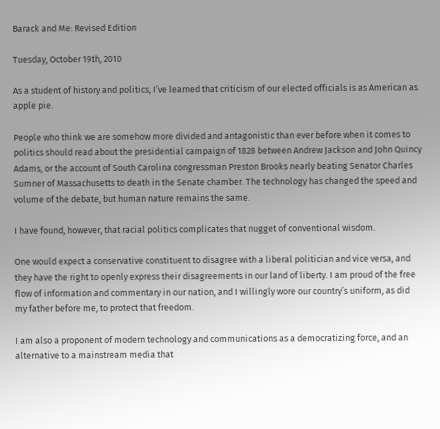Barack and Me: Revised Edition

Tuesday, October 19th, 2010

As a student of history and politics, I’ve learned that criticism of our elected officials is as American as apple pie.

People who think we are somehow more divided and antagonistic than ever before when it comes to politics should read about the presidential campaign of 1828 between Andrew Jackson and John Quincy Adams, or the account of South Carolina congressman Preston Brooks nearly beating Senator Charles Sumner of Massachusetts to death in the Senate chamber. The technology has changed the speed and volume of the debate, but human nature remains the same.

I have found, however, that racial politics complicates that nugget of conventional wisdom.

One would expect a conservative constituent to disagree with a liberal politician and vice versa, and they have the right to openly express their disagreements in our land of liberty. I am proud of the free flow of information and commentary in our nation, and I willingly wore our country’s uniform, as did my father before me, to protect that freedom.

I am also a proponent of modern technology and communications as a democratizing force, and an alternative to a mainstream media that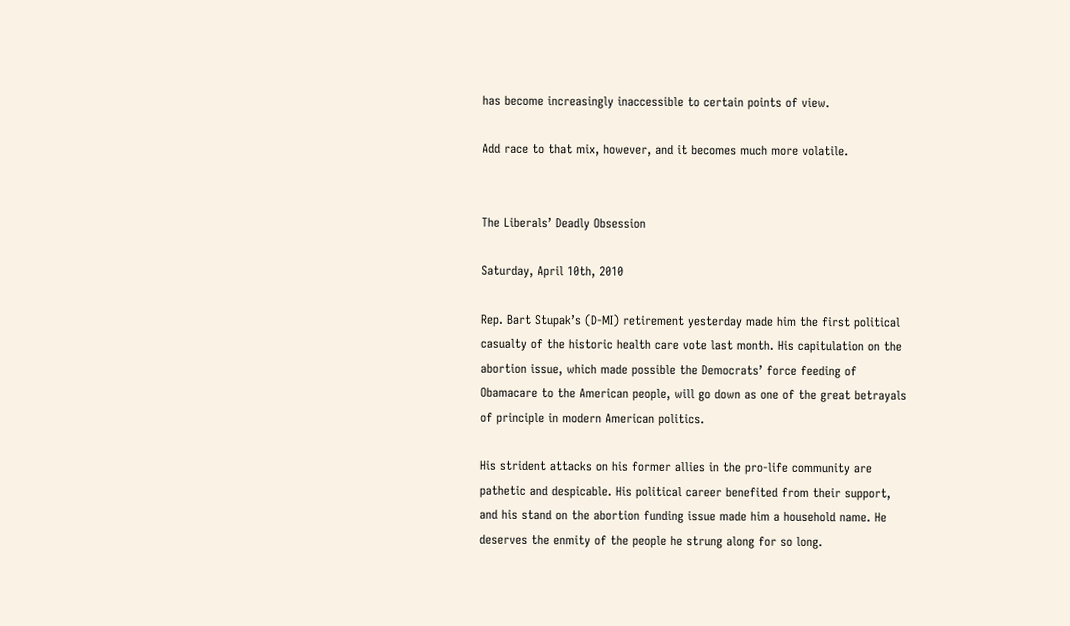has become increasingly inaccessible to certain points of view.

Add race to that mix, however, and it becomes much more volatile.


The Liberals’ Deadly Obsession

Saturday, April 10th, 2010

Rep. Bart Stupak’s (D-MI) retirement yesterday made him the first political casualty of the historic health care vote last month. His capitulation on the abortion issue, which made possible the Democrats’ force feeding of Obamacare to the American people, will go down as one of the great betrayals of principle in modern American politics.

His strident attacks on his former allies in the pro-life community are pathetic and despicable. His political career benefited from their support, and his stand on the abortion funding issue made him a household name. He deserves the enmity of the people he strung along for so long.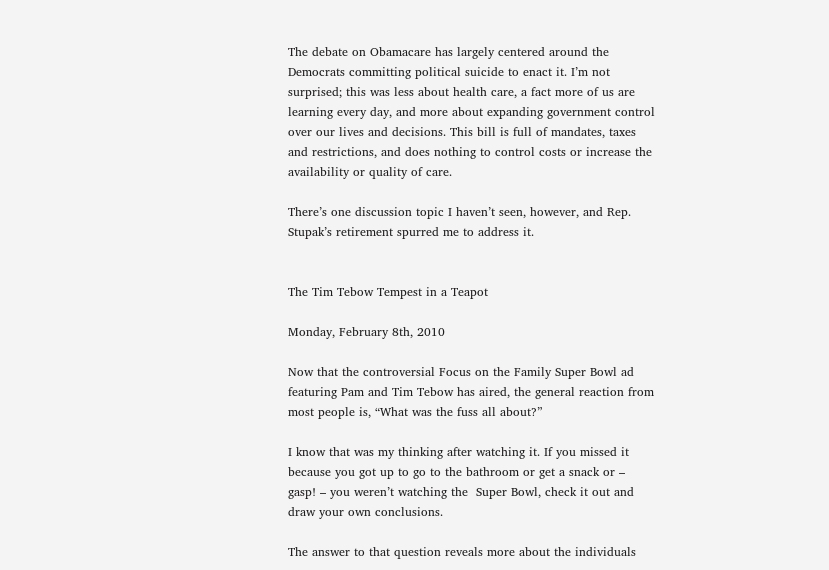The debate on Obamacare has largely centered around the Democrats committing political suicide to enact it. I’m not surprised; this was less about health care, a fact more of us are learning every day, and more about expanding government control over our lives and decisions. This bill is full of mandates, taxes and restrictions, and does nothing to control costs or increase the availability or quality of care.

There’s one discussion topic I haven’t seen, however, and Rep. Stupak’s retirement spurred me to address it.


The Tim Tebow Tempest in a Teapot

Monday, February 8th, 2010

Now that the controversial Focus on the Family Super Bowl ad featuring Pam and Tim Tebow has aired, the general reaction from most people is, “What was the fuss all about?”

I know that was my thinking after watching it. If you missed it because you got up to go to the bathroom or get a snack or – gasp! – you weren’t watching the  Super Bowl, check it out and draw your own conclusions.

The answer to that question reveals more about the individuals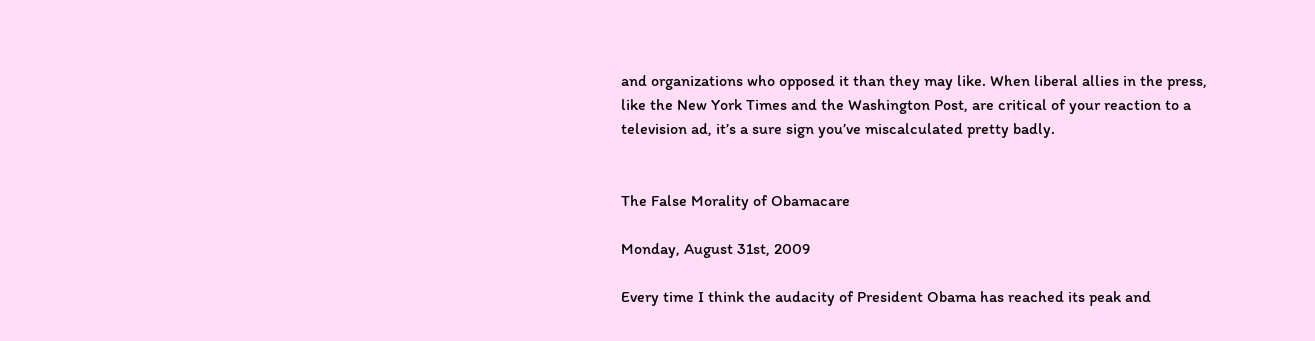and organizations who opposed it than they may like. When liberal allies in the press, like the New York Times and the Washington Post, are critical of your reaction to a television ad, it’s a sure sign you’ve miscalculated pretty badly.


The False Morality of Obamacare

Monday, August 31st, 2009

Every time I think the audacity of President Obama has reached its peak and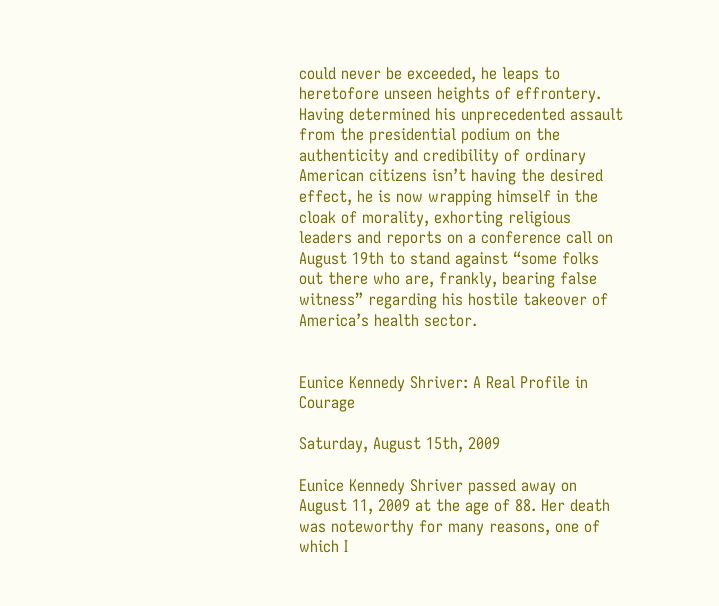could never be exceeded, he leaps to heretofore unseen heights of effrontery. Having determined his unprecedented assault from the presidential podium on the authenticity and credibility of ordinary American citizens isn’t having the desired effect, he is now wrapping himself in the cloak of morality, exhorting religious leaders and reports on a conference call on August 19th to stand against “some folks out there who are, frankly, bearing false witness” regarding his hostile takeover of America’s health sector.


Eunice Kennedy Shriver: A Real Profile in Courage

Saturday, August 15th, 2009

Eunice Kennedy Shriver passed away on August 11, 2009 at the age of 88. Her death was noteworthy for many reasons, one of which I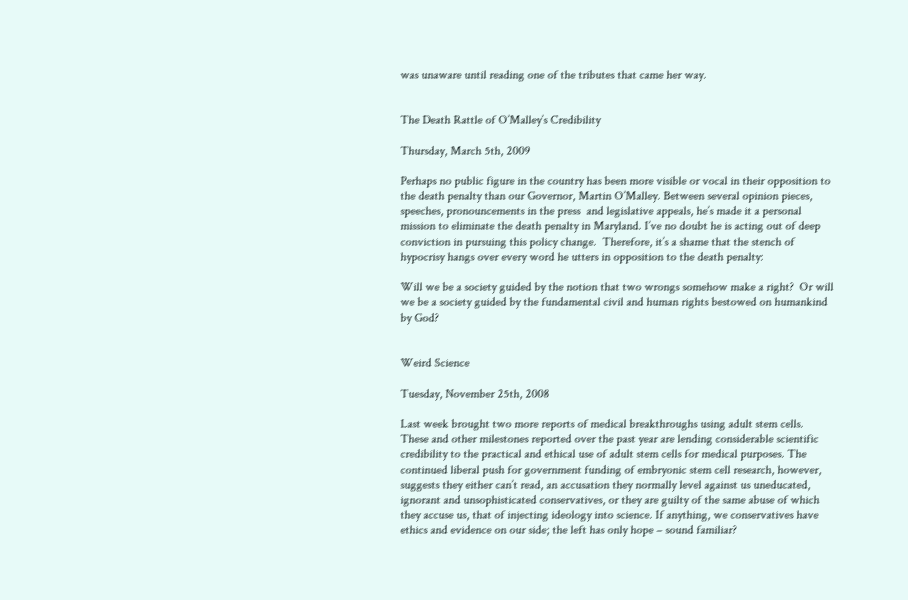was unaware until reading one of the tributes that came her way.


The Death Rattle of O’Malley’s Credibility

Thursday, March 5th, 2009

Perhaps no public figure in the country has been more visible or vocal in their opposition to the death penalty than our Governor, Martin O’Malley. Between several opinion pieces, speeches, pronouncements in the press  and legislative appeals, he’s made it a personal mission to eliminate the death penalty in Maryland. I’ve no doubt he is acting out of deep conviction in pursuing this policy change.  Therefore, it’s a shame that the stench of hypocrisy hangs over every word he utters in opposition to the death penalty:

Will we be a society guided by the notion that two wrongs somehow make a right?  Or will we be a society guided by the fundamental civil and human rights bestowed on humankind by God?


Weird Science

Tuesday, November 25th, 2008

Last week brought two more reports of medical breakthroughs using adult stem cells. These and other milestones reported over the past year are lending considerable scientific credibility to the practical and ethical use of adult stem cells for medical purposes. The continued liberal push for government funding of embryonic stem cell research, however, suggests they either can’t read, an accusation they normally level against us uneducated, ignorant and unsophisticated conservatives, or they are guilty of the same abuse of which they accuse us, that of injecting ideology into science. If anything, we conservatives have ethics and evidence on our side; the left has only hope – sound familiar?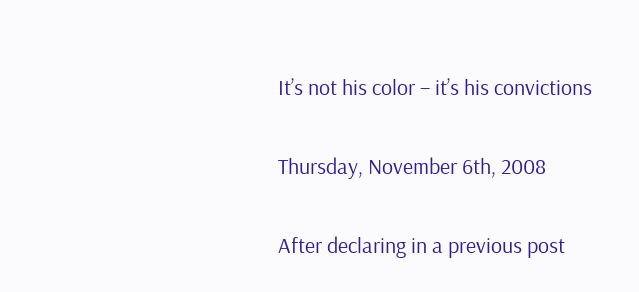It’s not his color – it’s his convictions

Thursday, November 6th, 2008

After declaring in a previous post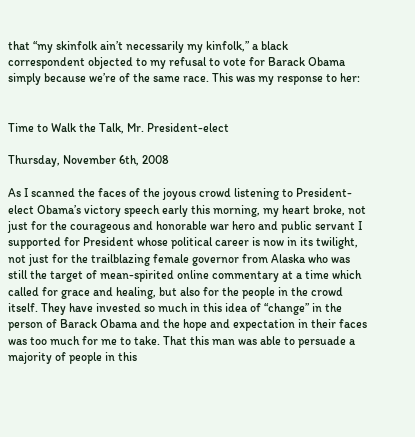that “my skinfolk ain’t necessarily my kinfolk,” a black correspondent objected to my refusal to vote for Barack Obama simply because we’re of the same race. This was my response to her:


Time to Walk the Talk, Mr. President-elect

Thursday, November 6th, 2008

As I scanned the faces of the joyous crowd listening to President-elect Obama’s victory speech early this morning, my heart broke, not just for the courageous and honorable war hero and public servant I supported for President whose political career is now in its twilight, not just for the trailblazing female governor from Alaska who was still the target of mean-spirited online commentary at a time which called for grace and healing, but also for the people in the crowd itself. They have invested so much in this idea of “change” in the person of Barack Obama and the hope and expectation in their faces was too much for me to take. That this man was able to persuade a majority of people in this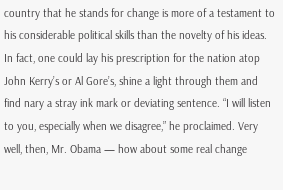country that he stands for change is more of a testament to his considerable political skills than the novelty of his ideas. In fact, one could lay his prescription for the nation atop John Kerry’s or Al Gore’s, shine a light through them and find nary a stray ink mark or deviating sentence. “I will listen to you, especially when we disagree,” he proclaimed. Very well, then, Mr. Obama — how about some real change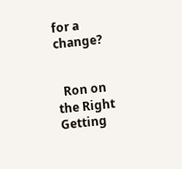for a change?


  Ron on the Right
Getting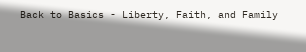Back to Basics - Liberty, Faith, and Family